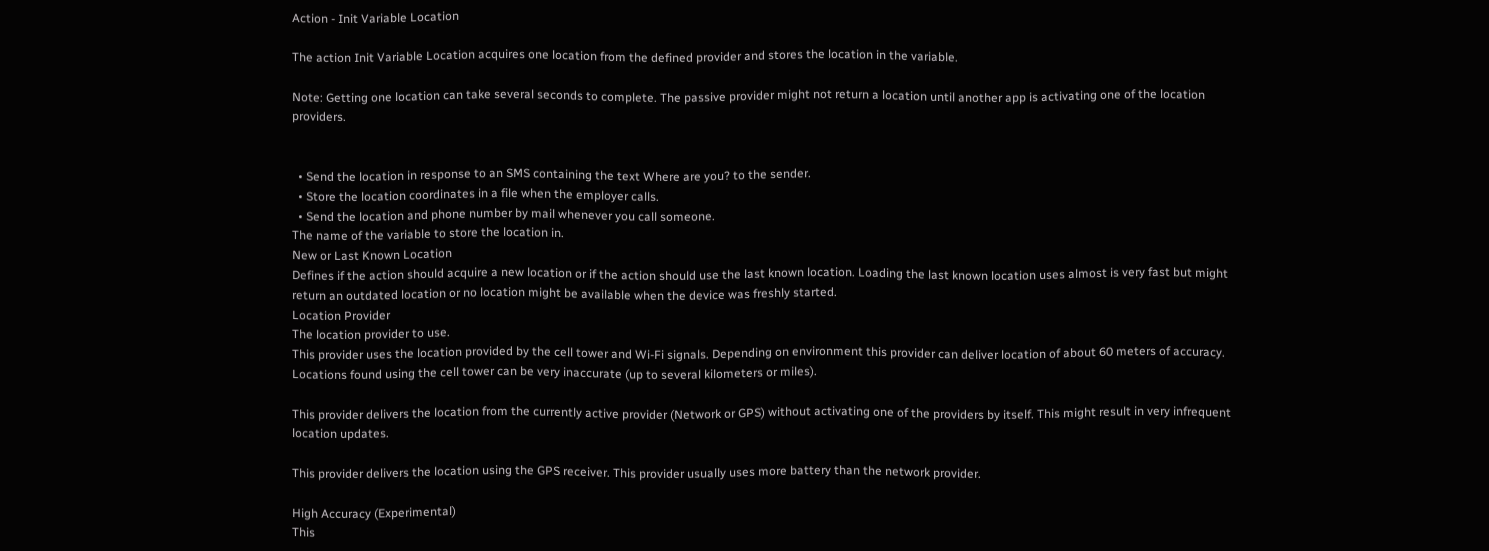Action - Init Variable Location

The action Init Variable Location acquires one location from the defined provider and stores the location in the variable.

Note: Getting one location can take several seconds to complete. The passive provider might not return a location until another app is activating one of the location providers.


  • Send the location in response to an SMS containing the text Where are you? to the sender.
  • Store the location coordinates in a file when the employer calls.
  • Send the location and phone number by mail whenever you call someone.
The name of the variable to store the location in.
New or Last Known Location
Defines if the action should acquire a new location or if the action should use the last known location. Loading the last known location uses almost is very fast but might return an outdated location or no location might be available when the device was freshly started.
Location Provider
The location provider to use.
This provider uses the location provided by the cell tower and Wi-Fi signals. Depending on environment this provider can deliver location of about 60 meters of accuracy. Locations found using the cell tower can be very inaccurate (up to several kilometers or miles).

This provider delivers the location from the currently active provider (Network or GPS) without activating one of the providers by itself. This might result in very infrequent location updates.

This provider delivers the location using the GPS receiver. This provider usually uses more battery than the network provider.

High Accuracy (Experimental)
This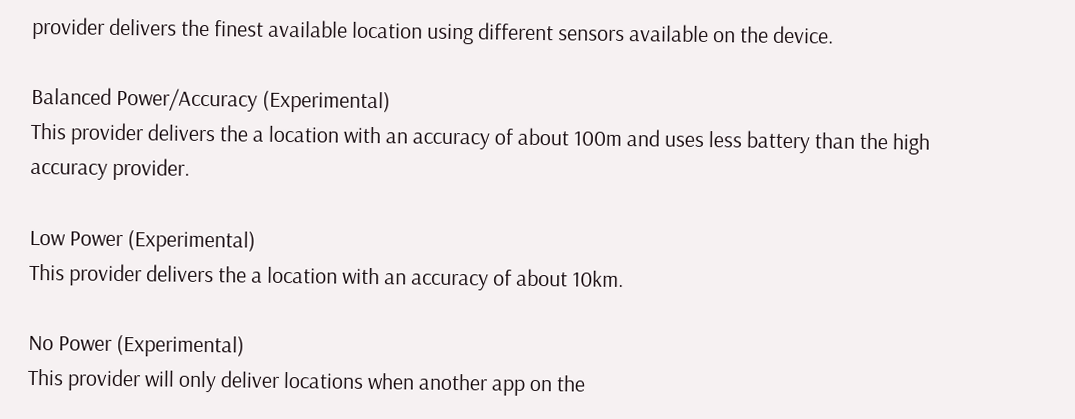provider delivers the finest available location using different sensors available on the device.

Balanced Power/Accuracy (Experimental)
This provider delivers the a location with an accuracy of about 100m and uses less battery than the high accuracy provider.

Low Power (Experimental)
This provider delivers the a location with an accuracy of about 10km.

No Power (Experimental)
This provider will only deliver locations when another app on the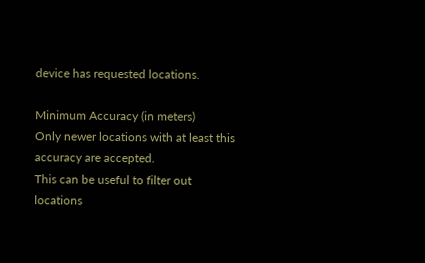device has requested locations.

Minimum Accuracy (in meters)
Only newer locations with at least this accuracy are accepted.
This can be useful to filter out locations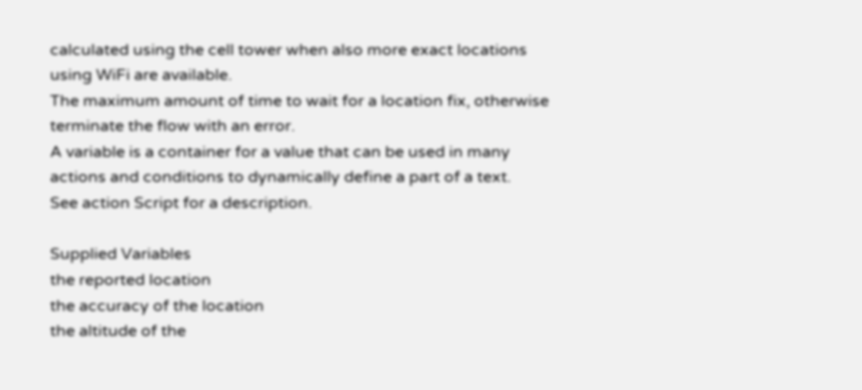calculated using the cell tower when also more exact locations using WiFi are available.
The maximum amount of time to wait for a location fix, otherwise terminate the flow with an error.
A variable is a container for a value that can be used in many actions and conditions to dynamically define a part of a text.
See action Script for a description.

Supplied Variables
the reported location
the accuracy of the location
the altitude of the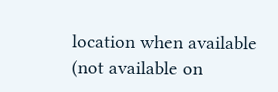location when available (not available on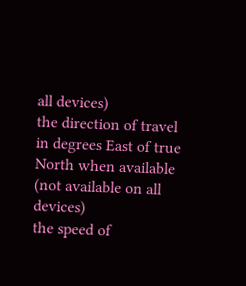all devices)
the direction of travel in degrees East of true North when available (not available on all devices)
the speed of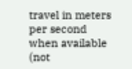travel in meters per second when available (not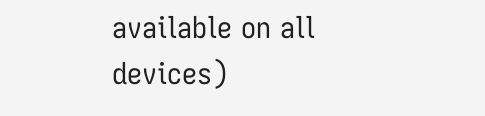available on all devices)